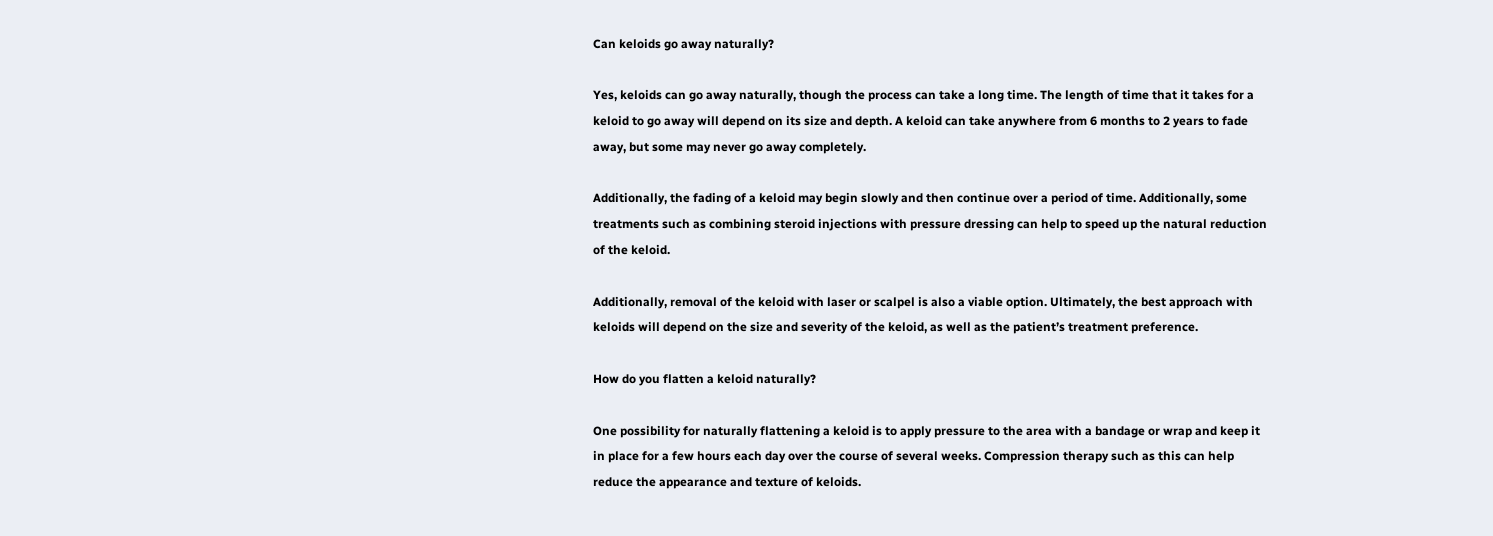Can keloids go away naturally?

Yes, keloids can go away naturally, though the process can take a long time. The length of time that it takes for a keloid to go away will depend on its size and depth. A keloid can take anywhere from 6 months to 2 years to fade away, but some may never go away completely.

Additionally, the fading of a keloid may begin slowly and then continue over a period of time. Additionally, some treatments such as combining steroid injections with pressure dressing can help to speed up the natural reduction of the keloid.

Additionally, removal of the keloid with laser or scalpel is also a viable option. Ultimately, the best approach with keloids will depend on the size and severity of the keloid, as well as the patient’s treatment preference.

How do you flatten a keloid naturally?

One possibility for naturally flattening a keloid is to apply pressure to the area with a bandage or wrap and keep it in place for a few hours each day over the course of several weeks. Compression therapy such as this can help reduce the appearance and texture of keloids.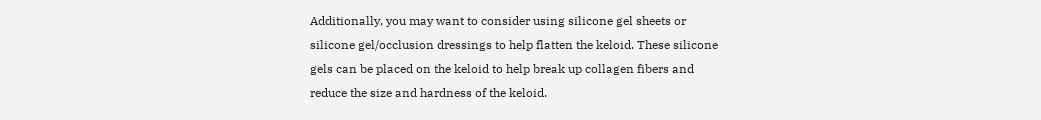Additionally, you may want to consider using silicone gel sheets or silicone gel/occlusion dressings to help flatten the keloid. These silicone gels can be placed on the keloid to help break up collagen fibers and reduce the size and hardness of the keloid.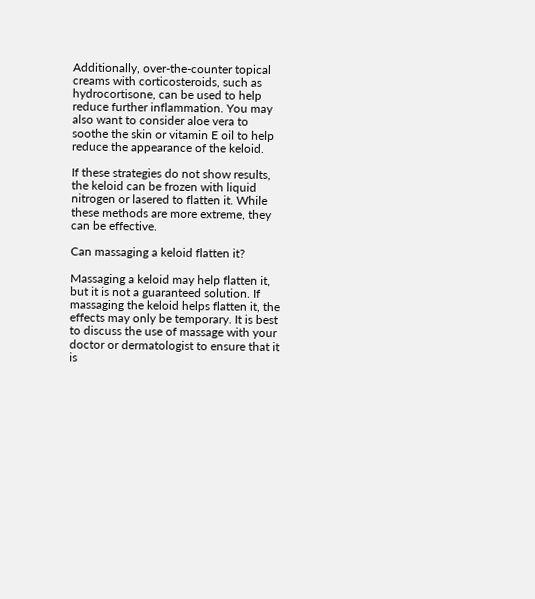Additionally, over-the-counter topical creams with corticosteroids, such as hydrocortisone, can be used to help reduce further inflammation. You may also want to consider aloe vera to soothe the skin or vitamin E oil to help reduce the appearance of the keloid.

If these strategies do not show results, the keloid can be frozen with liquid nitrogen or lasered to flatten it. While these methods are more extreme, they can be effective.

Can massaging a keloid flatten it?

Massaging a keloid may help flatten it, but it is not a guaranteed solution. If massaging the keloid helps flatten it, the effects may only be temporary. It is best to discuss the use of massage with your doctor or dermatologist to ensure that it is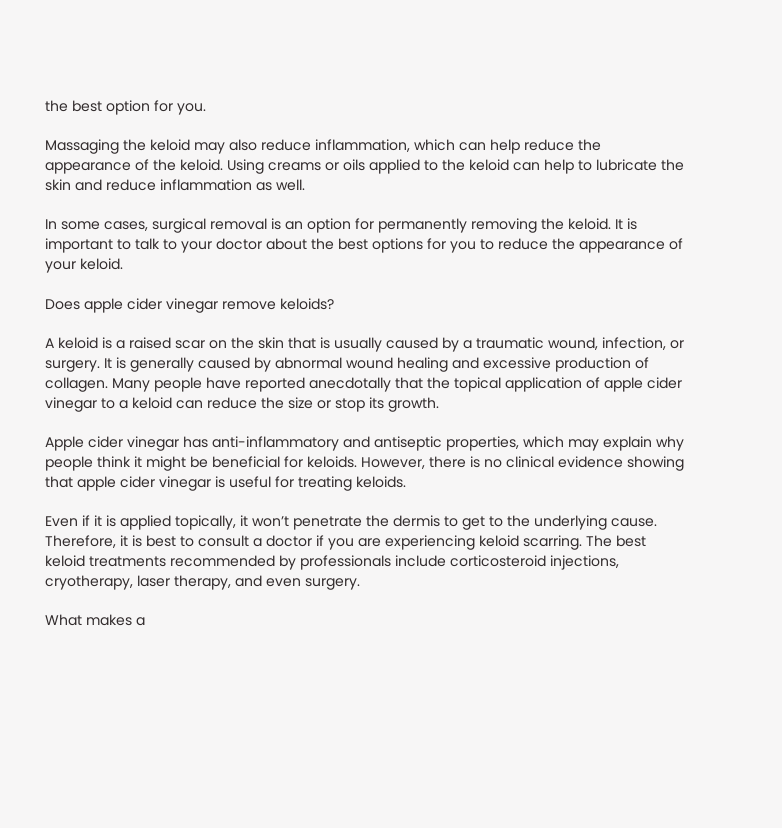the best option for you.

Massaging the keloid may also reduce inflammation, which can help reduce the appearance of the keloid. Using creams or oils applied to the keloid can help to lubricate the skin and reduce inflammation as well.

In some cases, surgical removal is an option for permanently removing the keloid. It is important to talk to your doctor about the best options for you to reduce the appearance of your keloid.

Does apple cider vinegar remove keloids?

A keloid is a raised scar on the skin that is usually caused by a traumatic wound, infection, or surgery. It is generally caused by abnormal wound healing and excessive production of collagen. Many people have reported anecdotally that the topical application of apple cider vinegar to a keloid can reduce the size or stop its growth.

Apple cider vinegar has anti-inflammatory and antiseptic properties, which may explain why people think it might be beneficial for keloids. However, there is no clinical evidence showing that apple cider vinegar is useful for treating keloids.

Even if it is applied topically, it won’t penetrate the dermis to get to the underlying cause. Therefore, it is best to consult a doctor if you are experiencing keloid scarring. The best keloid treatments recommended by professionals include corticosteroid injections, cryotherapy, laser therapy, and even surgery.

What makes a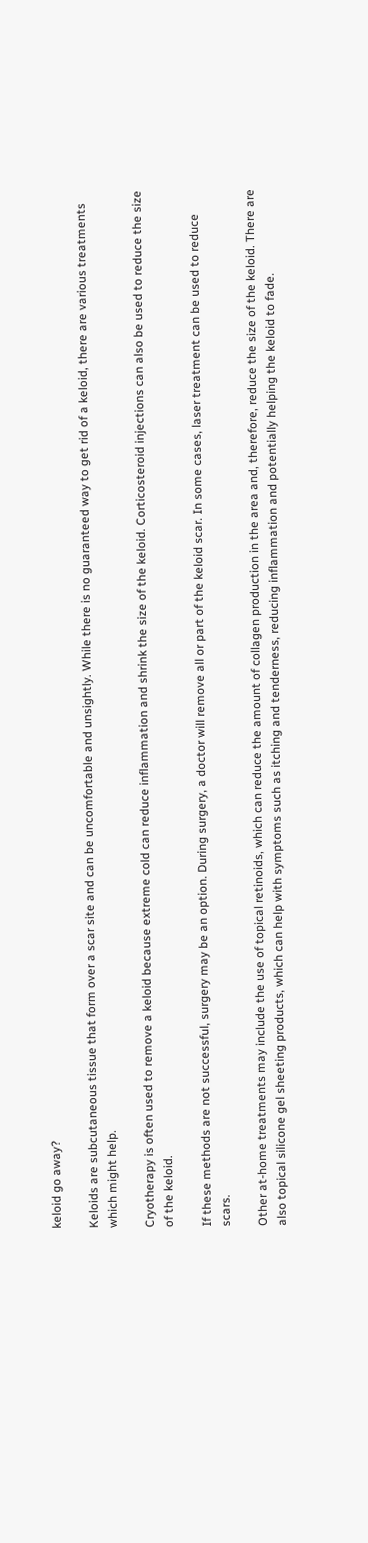keloid go away?

Keloids are subcutaneous tissue that form over a scar site and can be uncomfortable and unsightly. While there is no guaranteed way to get rid of a keloid, there are various treatments which might help.

Cryotherapy is often used to remove a keloid because extreme cold can reduce inflammation and shrink the size of the keloid. Corticosteroid injections can also be used to reduce the size of the keloid.

If these methods are not successful, surgery may be an option. During surgery, a doctor will remove all or part of the keloid scar. In some cases, laser treatment can be used to reduce scars.

Other at-home treatments may include the use of topical retinoids, which can reduce the amount of collagen production in the area and, therefore, reduce the size of the keloid. There are also topical silicone gel sheeting products, which can help with symptoms such as itching and tenderness, reducing inflammation and potentially helping the keloid to fade.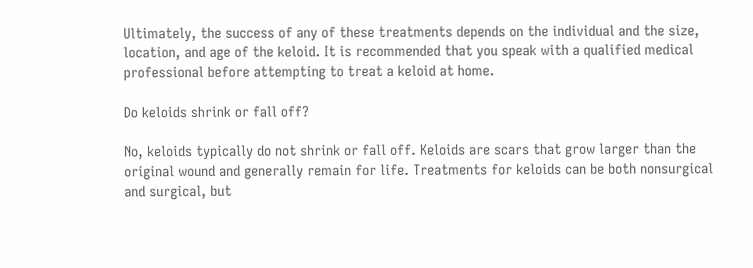Ultimately, the success of any of these treatments depends on the individual and the size, location, and age of the keloid. It is recommended that you speak with a qualified medical professional before attempting to treat a keloid at home.

Do keloids shrink or fall off?

No, keloids typically do not shrink or fall off. Keloids are scars that grow larger than the original wound and generally remain for life. Treatments for keloids can be both nonsurgical and surgical, but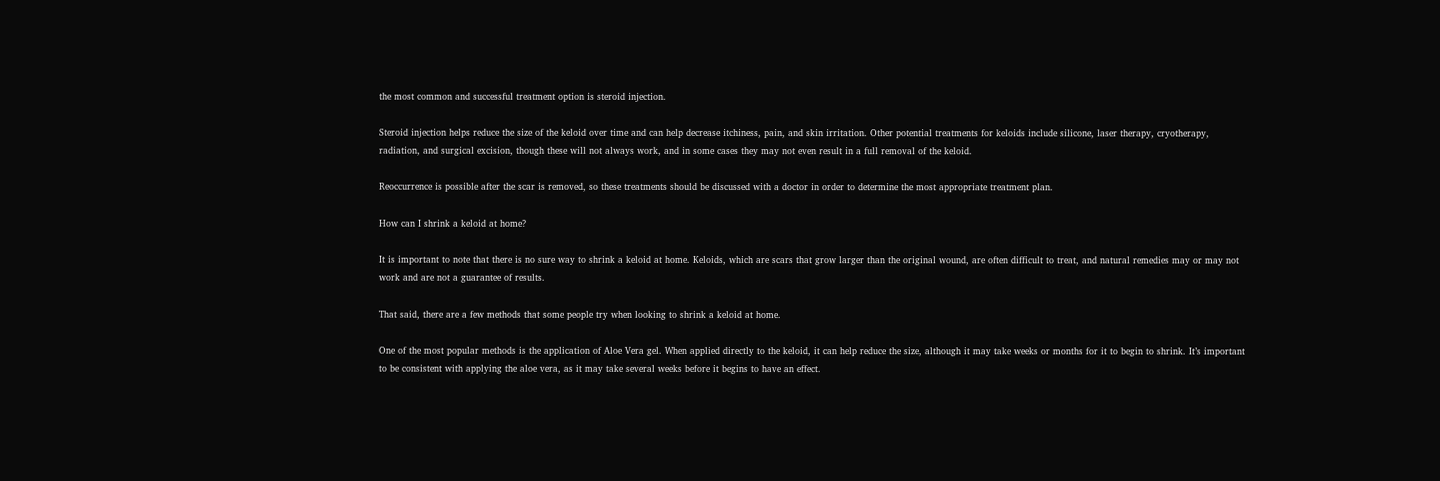the most common and successful treatment option is steroid injection.

Steroid injection helps reduce the size of the keloid over time and can help decrease itchiness, pain, and skin irritation. Other potential treatments for keloids include silicone, laser therapy, cryotherapy, radiation, and surgical excision, though these will not always work, and in some cases they may not even result in a full removal of the keloid.

Reoccurrence is possible after the scar is removed, so these treatments should be discussed with a doctor in order to determine the most appropriate treatment plan.

How can I shrink a keloid at home?

It is important to note that there is no sure way to shrink a keloid at home. Keloids, which are scars that grow larger than the original wound, are often difficult to treat, and natural remedies may or may not work and are not a guarantee of results.

That said, there are a few methods that some people try when looking to shrink a keloid at home.

One of the most popular methods is the application of Aloe Vera gel. When applied directly to the keloid, it can help reduce the size, although it may take weeks or months for it to begin to shrink. It’s important to be consistent with applying the aloe vera, as it may take several weeks before it begins to have an effect.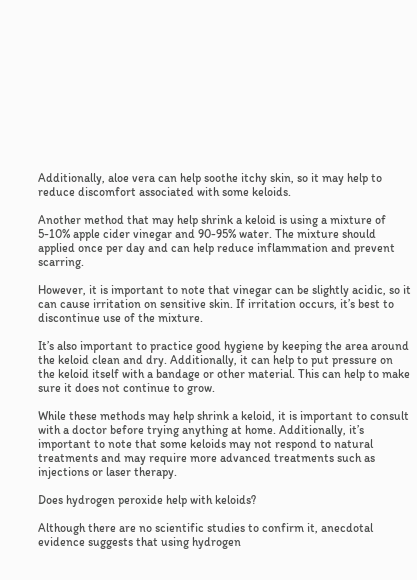Additionally, aloe vera can help soothe itchy skin, so it may help to reduce discomfort associated with some keloids.

Another method that may help shrink a keloid is using a mixture of 5-10% apple cider vinegar and 90-95% water. The mixture should applied once per day and can help reduce inflammation and prevent scarring.

However, it is important to note that vinegar can be slightly acidic, so it can cause irritation on sensitive skin. If irritation occurs, it’s best to discontinue use of the mixture.

It’s also important to practice good hygiene by keeping the area around the keloid clean and dry. Additionally, it can help to put pressure on the keloid itself with a bandage or other material. This can help to make sure it does not continue to grow.

While these methods may help shrink a keloid, it is important to consult with a doctor before trying anything at home. Additionally, it’s important to note that some keloids may not respond to natural treatments and may require more advanced treatments such as injections or laser therapy.

Does hydrogen peroxide help with keloids?

Although there are no scientific studies to confirm it, anecdotal evidence suggests that using hydrogen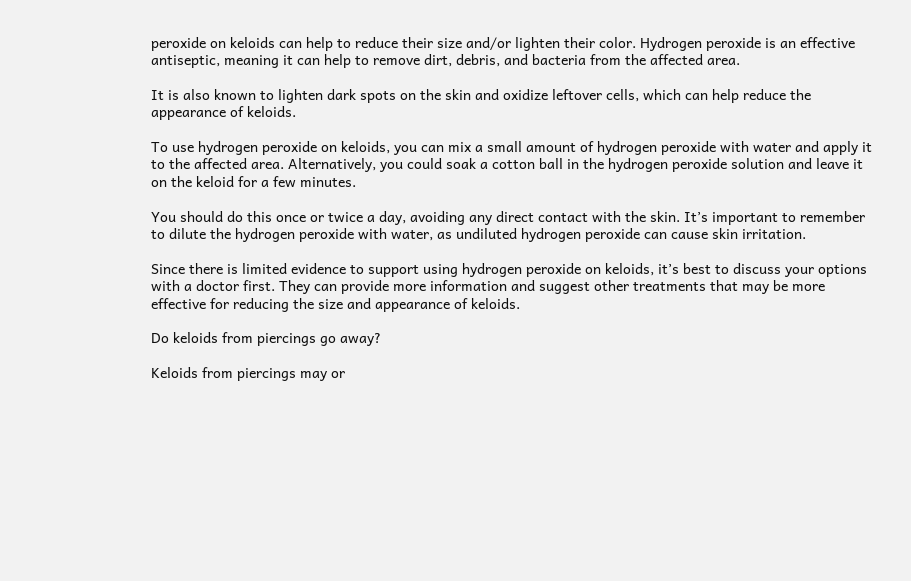peroxide on keloids can help to reduce their size and/or lighten their color. Hydrogen peroxide is an effective antiseptic, meaning it can help to remove dirt, debris, and bacteria from the affected area.

It is also known to lighten dark spots on the skin and oxidize leftover cells, which can help reduce the appearance of keloids.

To use hydrogen peroxide on keloids, you can mix a small amount of hydrogen peroxide with water and apply it to the affected area. Alternatively, you could soak a cotton ball in the hydrogen peroxide solution and leave it on the keloid for a few minutes.

You should do this once or twice a day, avoiding any direct contact with the skin. It’s important to remember to dilute the hydrogen peroxide with water, as undiluted hydrogen peroxide can cause skin irritation.

Since there is limited evidence to support using hydrogen peroxide on keloids, it’s best to discuss your options with a doctor first. They can provide more information and suggest other treatments that may be more effective for reducing the size and appearance of keloids.

Do keloids from piercings go away?

Keloids from piercings may or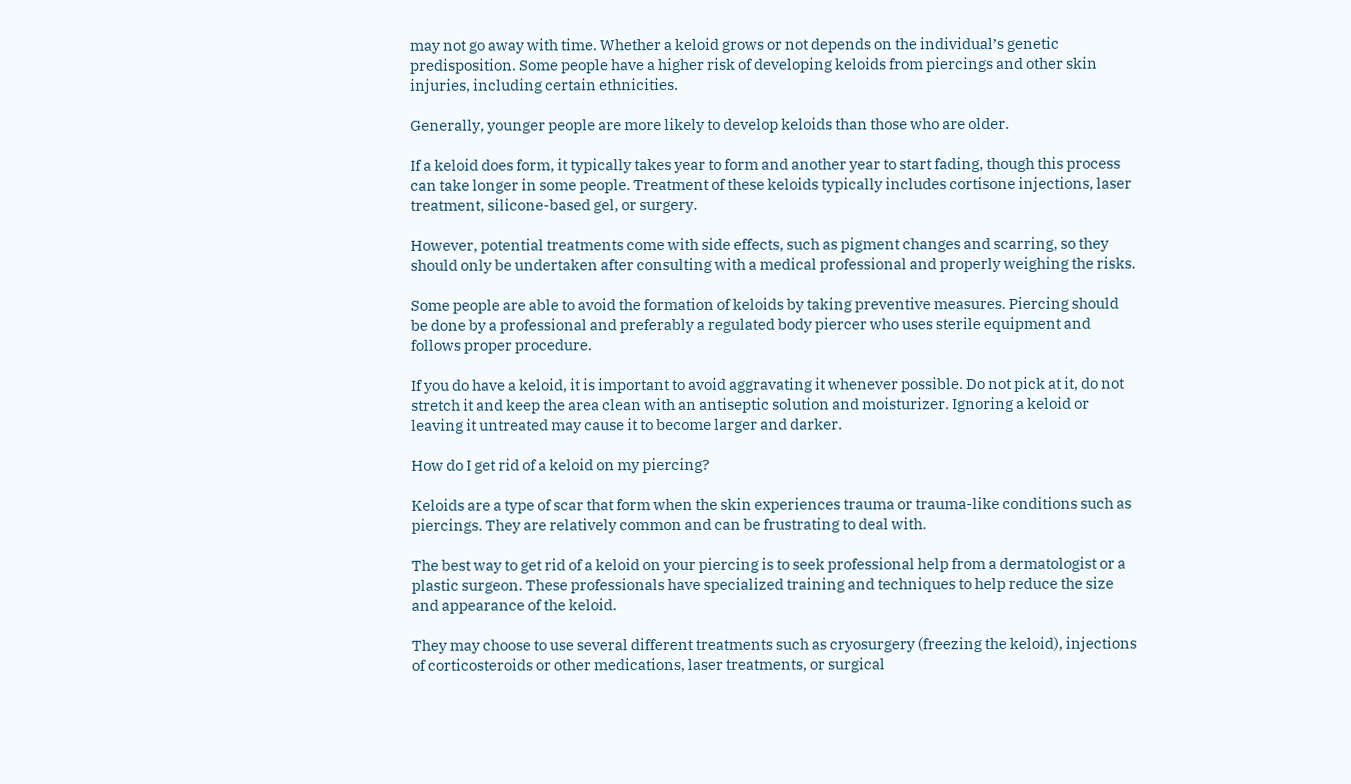may not go away with time. Whether a keloid grows or not depends on the individual’s genetic predisposition. Some people have a higher risk of developing keloids from piercings and other skin injuries, including certain ethnicities.

Generally, younger people are more likely to develop keloids than those who are older.

If a keloid does form, it typically takes year to form and another year to start fading, though this process can take longer in some people. Treatment of these keloids typically includes cortisone injections, laser treatment, silicone-based gel, or surgery.

However, potential treatments come with side effects, such as pigment changes and scarring, so they should only be undertaken after consulting with a medical professional and properly weighing the risks.

Some people are able to avoid the formation of keloids by taking preventive measures. Piercing should be done by a professional and preferably a regulated body piercer who uses sterile equipment and follows proper procedure.

If you do have a keloid, it is important to avoid aggravating it whenever possible. Do not pick at it, do not stretch it and keep the area clean with an antiseptic solution and moisturizer. Ignoring a keloid or leaving it untreated may cause it to become larger and darker.

How do I get rid of a keloid on my piercing?

Keloids are a type of scar that form when the skin experiences trauma or trauma-like conditions such as piercings. They are relatively common and can be frustrating to deal with.

The best way to get rid of a keloid on your piercing is to seek professional help from a dermatologist or a plastic surgeon. These professionals have specialized training and techniques to help reduce the size and appearance of the keloid.

They may choose to use several different treatments such as cryosurgery (freezing the keloid), injections of corticosteroids or other medications, laser treatments, or surgical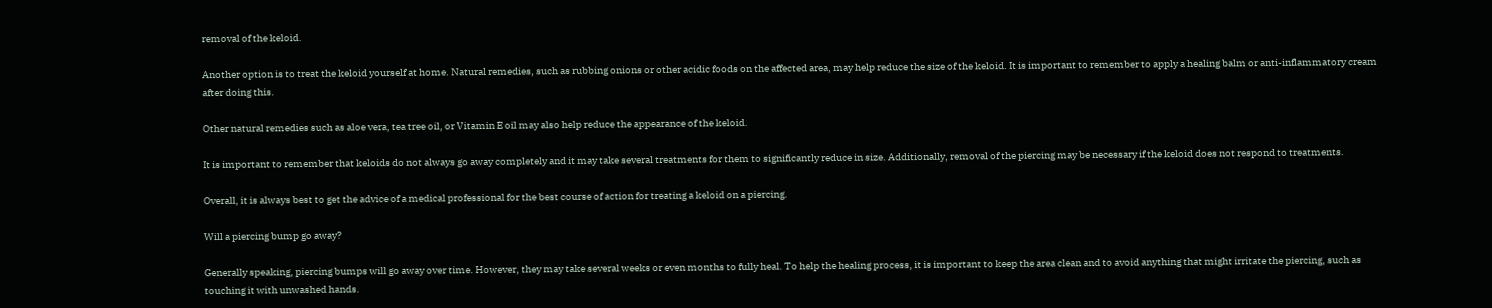removal of the keloid.

Another option is to treat the keloid yourself at home. Natural remedies, such as rubbing onions or other acidic foods on the affected area, may help reduce the size of the keloid. It is important to remember to apply a healing balm or anti-inflammatory cream after doing this.

Other natural remedies such as aloe vera, tea tree oil, or Vitamin E oil may also help reduce the appearance of the keloid.

It is important to remember that keloids do not always go away completely and it may take several treatments for them to significantly reduce in size. Additionally, removal of the piercing may be necessary if the keloid does not respond to treatments.

Overall, it is always best to get the advice of a medical professional for the best course of action for treating a keloid on a piercing.

Will a piercing bump go away?

Generally speaking, piercing bumps will go away over time. However, they may take several weeks or even months to fully heal. To help the healing process, it is important to keep the area clean and to avoid anything that might irritate the piercing, such as touching it with unwashed hands.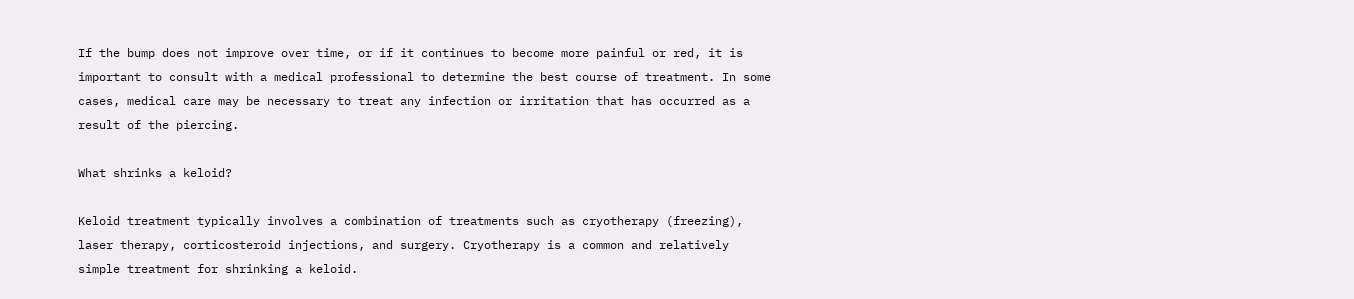If the bump does not improve over time, or if it continues to become more painful or red, it is important to consult with a medical professional to determine the best course of treatment. In some cases, medical care may be necessary to treat any infection or irritation that has occurred as a result of the piercing.

What shrinks a keloid?

Keloid treatment typically involves a combination of treatments such as cryotherapy (freezing), laser therapy, corticosteroid injections, and surgery. Cryotherapy is a common and relatively simple treatment for shrinking a keloid.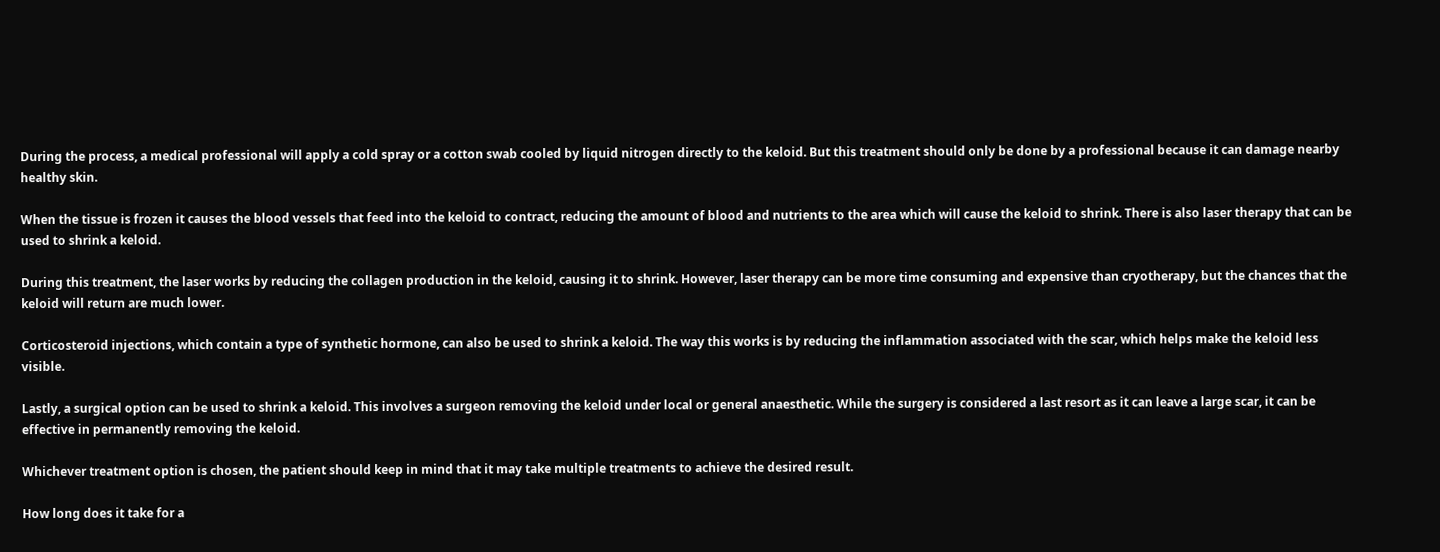During the process, a medical professional will apply a cold spray or a cotton swab cooled by liquid nitrogen directly to the keloid. But this treatment should only be done by a professional because it can damage nearby healthy skin.

When the tissue is frozen it causes the blood vessels that feed into the keloid to contract, reducing the amount of blood and nutrients to the area which will cause the keloid to shrink. There is also laser therapy that can be used to shrink a keloid.

During this treatment, the laser works by reducing the collagen production in the keloid, causing it to shrink. However, laser therapy can be more time consuming and expensive than cryotherapy, but the chances that the keloid will return are much lower.

Corticosteroid injections, which contain a type of synthetic hormone, can also be used to shrink a keloid. The way this works is by reducing the inflammation associated with the scar, which helps make the keloid less visible.

Lastly, a surgical option can be used to shrink a keloid. This involves a surgeon removing the keloid under local or general anaesthetic. While the surgery is considered a last resort as it can leave a large scar, it can be effective in permanently removing the keloid.

Whichever treatment option is chosen, the patient should keep in mind that it may take multiple treatments to achieve the desired result.

How long does it take for a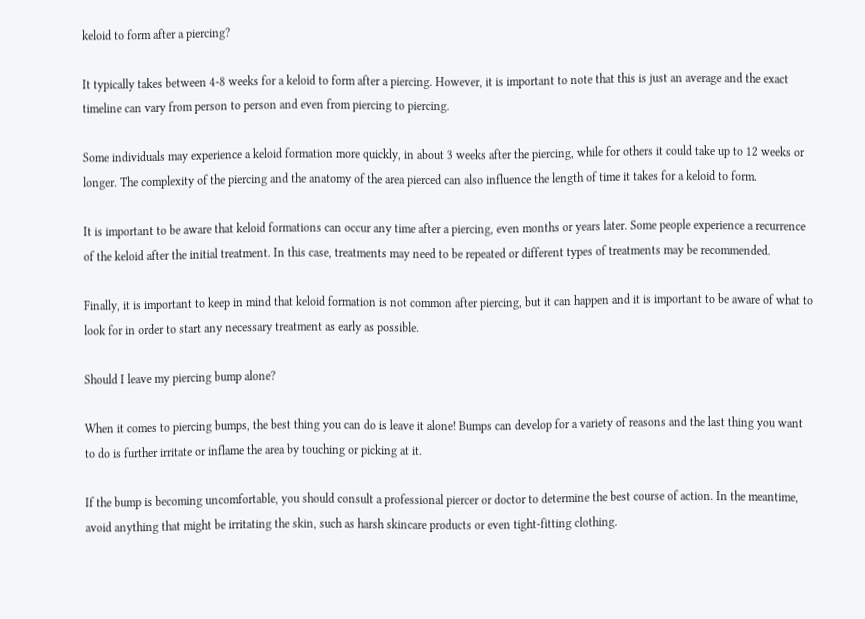keloid to form after a piercing?

It typically takes between 4-8 weeks for a keloid to form after a piercing. However, it is important to note that this is just an average and the exact timeline can vary from person to person and even from piercing to piercing.

Some individuals may experience a keloid formation more quickly, in about 3 weeks after the piercing, while for others it could take up to 12 weeks or longer. The complexity of the piercing and the anatomy of the area pierced can also influence the length of time it takes for a keloid to form.

It is important to be aware that keloid formations can occur any time after a piercing, even months or years later. Some people experience a recurrence of the keloid after the initial treatment. In this case, treatments may need to be repeated or different types of treatments may be recommended.

Finally, it is important to keep in mind that keloid formation is not common after piercing, but it can happen and it is important to be aware of what to look for in order to start any necessary treatment as early as possible.

Should I leave my piercing bump alone?

When it comes to piercing bumps, the best thing you can do is leave it alone! Bumps can develop for a variety of reasons and the last thing you want to do is further irritate or inflame the area by touching or picking at it.

If the bump is becoming uncomfortable, you should consult a professional piercer or doctor to determine the best course of action. In the meantime, avoid anything that might be irritating the skin, such as harsh skincare products or even tight-fitting clothing.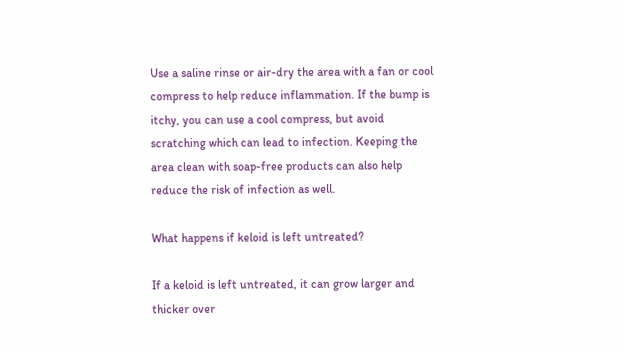Use a saline rinse or air-dry the area with a fan or cool compress to help reduce inflammation. If the bump is itchy, you can use a cool compress, but avoid scratching which can lead to infection. Keeping the area clean with soap-free products can also help reduce the risk of infection as well.

What happens if keloid is left untreated?

If a keloid is left untreated, it can grow larger and thicker over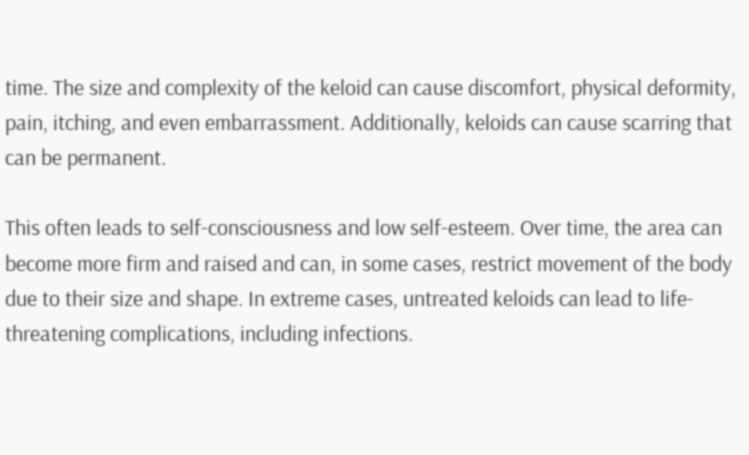time. The size and complexity of the keloid can cause discomfort, physical deformity, pain, itching, and even embarrassment. Additionally, keloids can cause scarring that can be permanent.

This often leads to self-consciousness and low self-esteem. Over time, the area can become more firm and raised and can, in some cases, restrict movement of the body due to their size and shape. In extreme cases, untreated keloids can lead to life-threatening complications, including infections.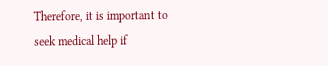Therefore, it is important to seek medical help if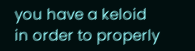you have a keloid in order to properly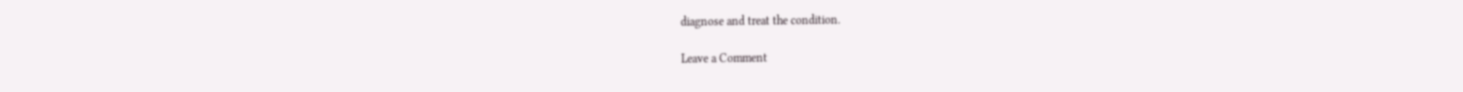diagnose and treat the condition.

Leave a Comment